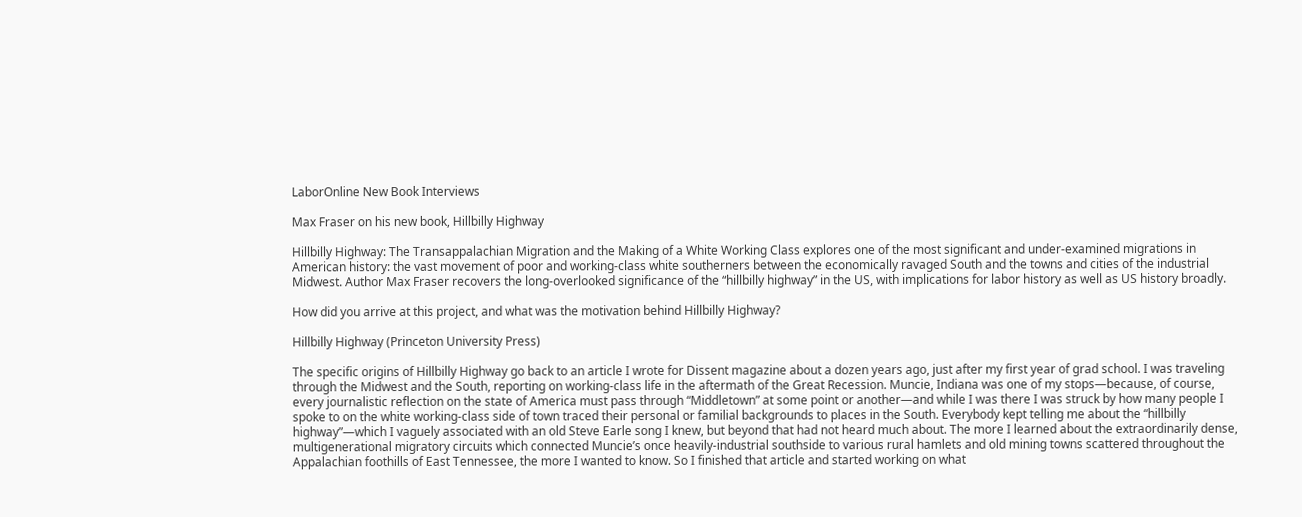LaborOnline New Book Interviews

Max Fraser on his new book, Hillbilly Highway

Hillbilly Highway: The Transappalachian Migration and the Making of a White Working Class explores one of the most significant and under-examined migrations in American history: the vast movement of poor and working-class white southerners between the economically ravaged South and the towns and cities of the industrial Midwest. Author Max Fraser recovers the long-overlooked significance of the “hillbilly highway” in the US, with implications for labor history as well as US history broadly.

How did you arrive at this project, and what was the motivation behind Hillbilly Highway?

Hillbilly Highway (Princeton University Press)

The specific origins of Hillbilly Highway go back to an article I wrote for Dissent magazine about a dozen years ago, just after my first year of grad school. I was traveling through the Midwest and the South, reporting on working-class life in the aftermath of the Great Recession. Muncie, Indiana was one of my stops—because, of course, every journalistic reflection on the state of America must pass through “Middletown” at some point or another—and while I was there I was struck by how many people I spoke to on the white working-class side of town traced their personal or familial backgrounds to places in the South. Everybody kept telling me about the “hillbilly highway”—which I vaguely associated with an old Steve Earle song I knew, but beyond that had not heard much about. The more I learned about the extraordinarily dense, multigenerational migratory circuits which connected Muncie’s once heavily-industrial southside to various rural hamlets and old mining towns scattered throughout the Appalachian foothills of East Tennessee, the more I wanted to know. So I finished that article and started working on what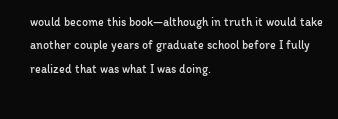would become this book—although in truth it would take another couple years of graduate school before I fully realized that was what I was doing.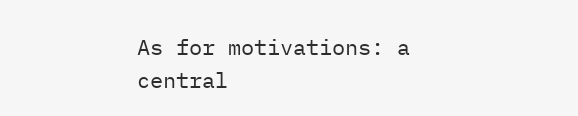As for motivations: a central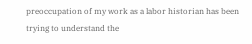preoccupation of my work as a labor historian has been trying to understand the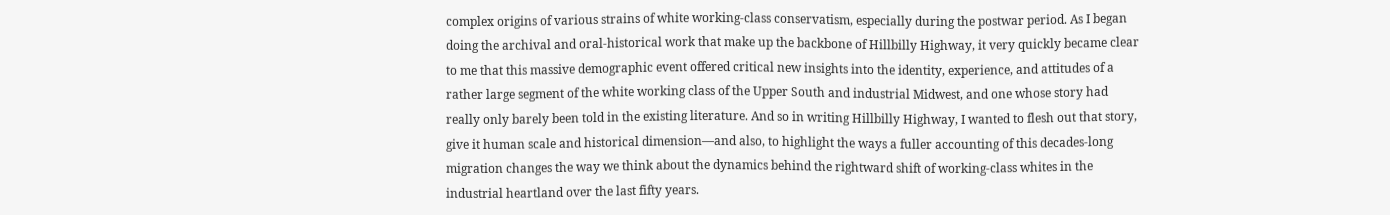complex origins of various strains of white working-class conservatism, especially during the postwar period. As I began doing the archival and oral-historical work that make up the backbone of Hillbilly Highway, it very quickly became clear to me that this massive demographic event offered critical new insights into the identity, experience, and attitudes of a rather large segment of the white working class of the Upper South and industrial Midwest, and one whose story had really only barely been told in the existing literature. And so in writing Hillbilly Highway, I wanted to flesh out that story, give it human scale and historical dimension—and also, to highlight the ways a fuller accounting of this decades-long migration changes the way we think about the dynamics behind the rightward shift of working-class whites in the industrial heartland over the last fifty years.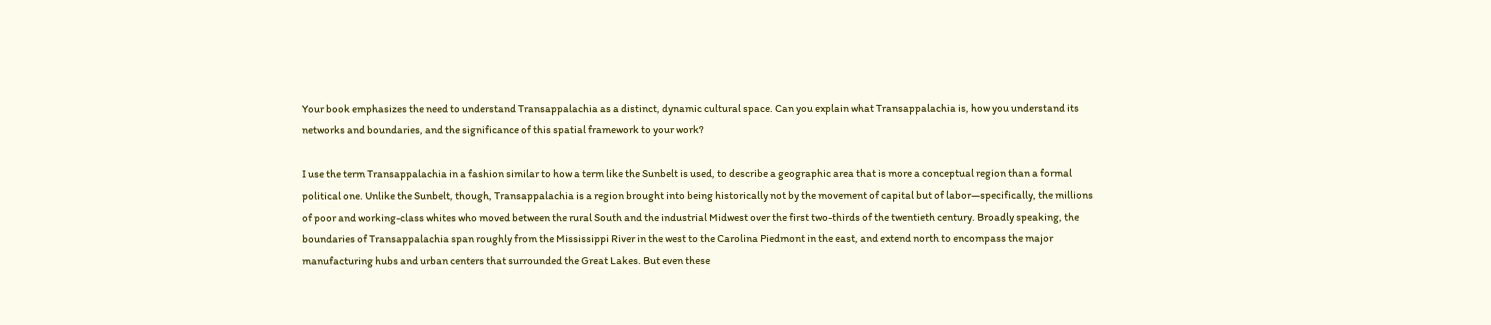Your book emphasizes the need to understand Transappalachia as a distinct, dynamic cultural space. Can you explain what Transappalachia is, how you understand its networks and boundaries, and the significance of this spatial framework to your work?

I use the term Transappalachia in a fashion similar to how a term like the Sunbelt is used, to describe a geographic area that is more a conceptual region than a formal political one. Unlike the Sunbelt, though, Transappalachia is a region brought into being historically not by the movement of capital but of labor—specifically, the millions of poor and working-class whites who moved between the rural South and the industrial Midwest over the first two-thirds of the twentieth century. Broadly speaking, the boundaries of Transappalachia span roughly from the Mississippi River in the west to the Carolina Piedmont in the east, and extend north to encompass the major manufacturing hubs and urban centers that surrounded the Great Lakes. But even these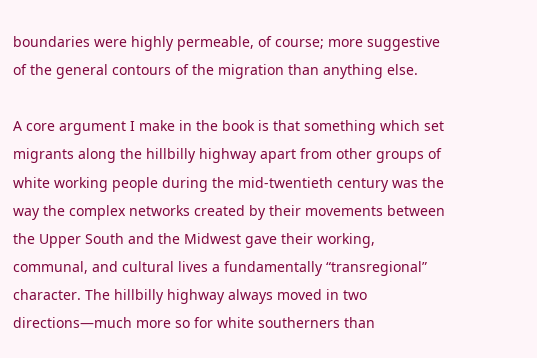boundaries were highly permeable, of course; more suggestive of the general contours of the migration than anything else.

A core argument I make in the book is that something which set migrants along the hillbilly highway apart from other groups of white working people during the mid-twentieth century was the way the complex networks created by their movements between the Upper South and the Midwest gave their working, communal, and cultural lives a fundamentally “transregional” character. The hillbilly highway always moved in two directions—much more so for white southerners than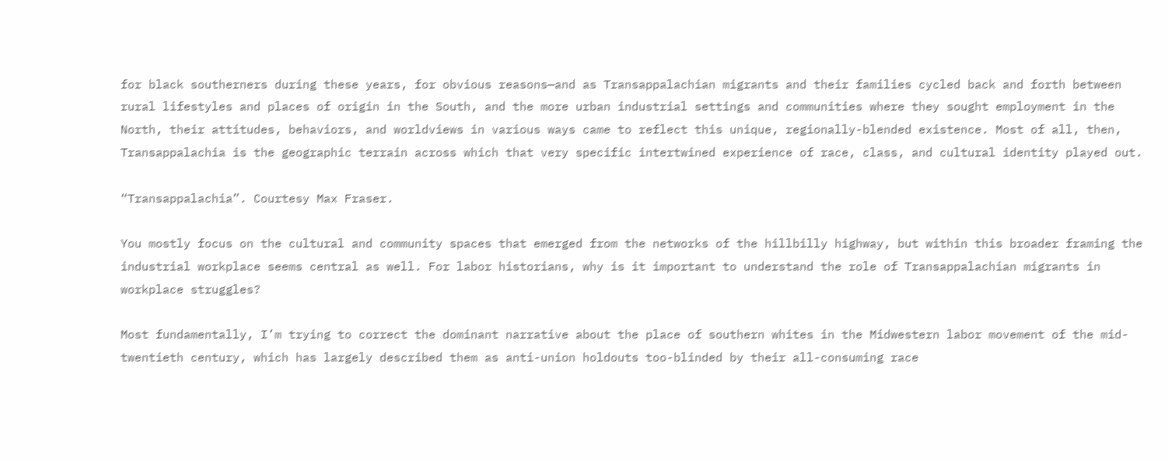for black southerners during these years, for obvious reasons—and as Transappalachian migrants and their families cycled back and forth between rural lifestyles and places of origin in the South, and the more urban industrial settings and communities where they sought employment in the North, their attitudes, behaviors, and worldviews in various ways came to reflect this unique, regionally-blended existence. Most of all, then, Transappalachia is the geographic terrain across which that very specific intertwined experience of race, class, and cultural identity played out.

“Transappalachia”. Courtesy Max Fraser.

You mostly focus on the cultural and community spaces that emerged from the networks of the hillbilly highway, but within this broader framing the industrial workplace seems central as well. For labor historians, why is it important to understand the role of Transappalachian migrants in workplace struggles?

Most fundamentally, I’m trying to correct the dominant narrative about the place of southern whites in the Midwestern labor movement of the mid-twentieth century, which has largely described them as anti-union holdouts too-blinded by their all-consuming race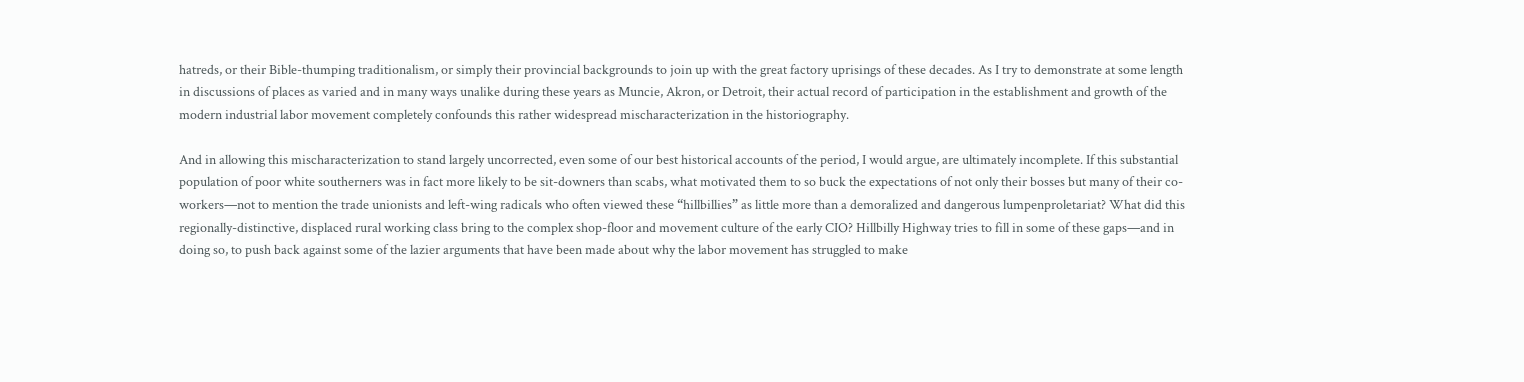hatreds, or their Bible-thumping traditionalism, or simply their provincial backgrounds to join up with the great factory uprisings of these decades. As I try to demonstrate at some length in discussions of places as varied and in many ways unalike during these years as Muncie, Akron, or Detroit, their actual record of participation in the establishment and growth of the modern industrial labor movement completely confounds this rather widespread mischaracterization in the historiography.

And in allowing this mischaracterization to stand largely uncorrected, even some of our best historical accounts of the period, I would argue, are ultimately incomplete. If this substantial population of poor white southerners was in fact more likely to be sit-downers than scabs, what motivated them to so buck the expectations of not only their bosses but many of their co-workers—not to mention the trade unionists and left-wing radicals who often viewed these “hillbillies” as little more than a demoralized and dangerous lumpenproletariat? What did this regionally-distinctive, displaced rural working class bring to the complex shop-floor and movement culture of the early CIO? Hillbilly Highway tries to fill in some of these gaps—and in doing so, to push back against some of the lazier arguments that have been made about why the labor movement has struggled to make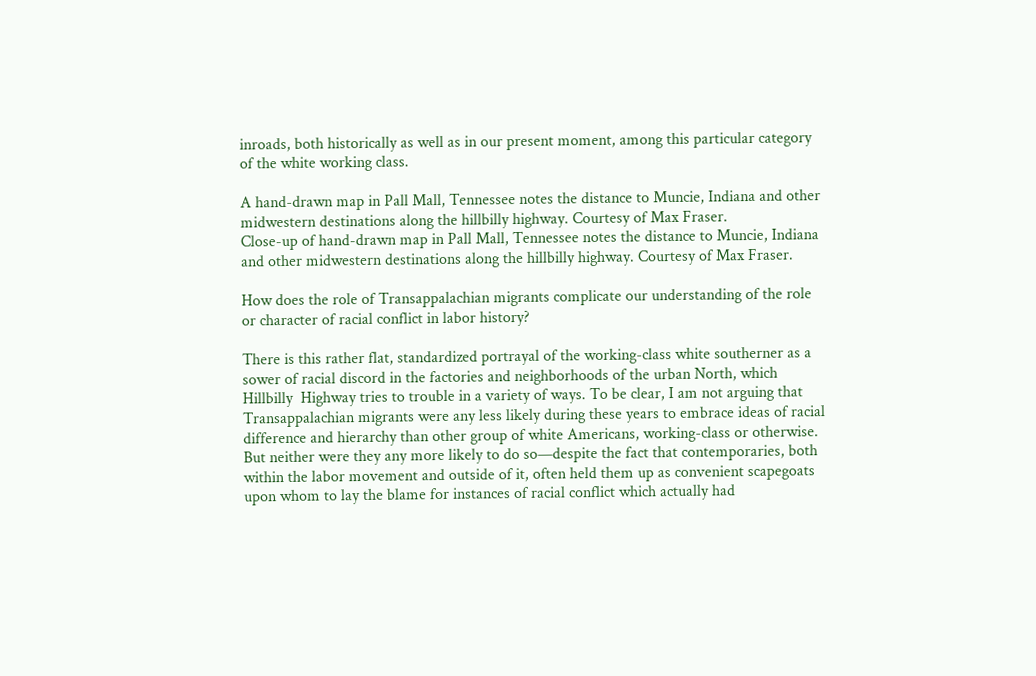inroads, both historically as well as in our present moment, among this particular category of the white working class.

A hand-drawn map in Pall Mall, Tennessee notes the distance to Muncie, Indiana and other midwestern destinations along the hillbilly highway. Courtesy of Max Fraser.
Close-up of hand-drawn map in Pall Mall, Tennessee notes the distance to Muncie, Indiana and other midwestern destinations along the hillbilly highway. Courtesy of Max Fraser.

How does the role of Transappalachian migrants complicate our understanding of the role or character of racial conflict in labor history?

There is this rather flat, standardized portrayal of the working-class white southerner as a sower of racial discord in the factories and neighborhoods of the urban North, which Hillbilly  Highway tries to trouble in a variety of ways. To be clear, I am not arguing that Transappalachian migrants were any less likely during these years to embrace ideas of racial difference and hierarchy than other group of white Americans, working-class or otherwise. But neither were they any more likely to do so—despite the fact that contemporaries, both within the labor movement and outside of it, often held them up as convenient scapegoats upon whom to lay the blame for instances of racial conflict which actually had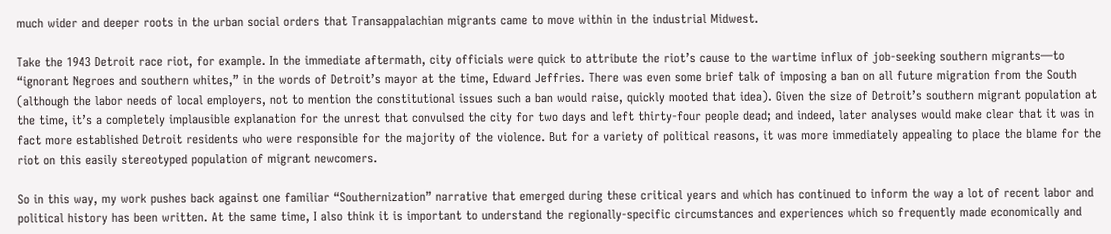much wider and deeper roots in the urban social orders that Transappalachian migrants came to move within in the industrial Midwest.

Take the 1943 Detroit race riot, for example. In the immediate aftermath, city officials were quick to attribute the riot’s cause to the wartime influx of job-seeking southern migrants—to “ignorant Negroes and southern whites,” in the words of Detroit’s mayor at the time, Edward Jeffries. There was even some brief talk of imposing a ban on all future migration from the South (although the labor needs of local employers, not to mention the constitutional issues such a ban would raise, quickly mooted that idea). Given the size of Detroit’s southern migrant population at the time, it’s a completely implausible explanation for the unrest that convulsed the city for two days and left thirty-four people dead; and indeed, later analyses would make clear that it was in fact more established Detroit residents who were responsible for the majority of the violence. But for a variety of political reasons, it was more immediately appealing to place the blame for the riot on this easily stereotyped population of migrant newcomers.

So in this way, my work pushes back against one familiar “Southernization” narrative that emerged during these critical years and which has continued to inform the way a lot of recent labor and political history has been written. At the same time, I also think it is important to understand the regionally-specific circumstances and experiences which so frequently made economically and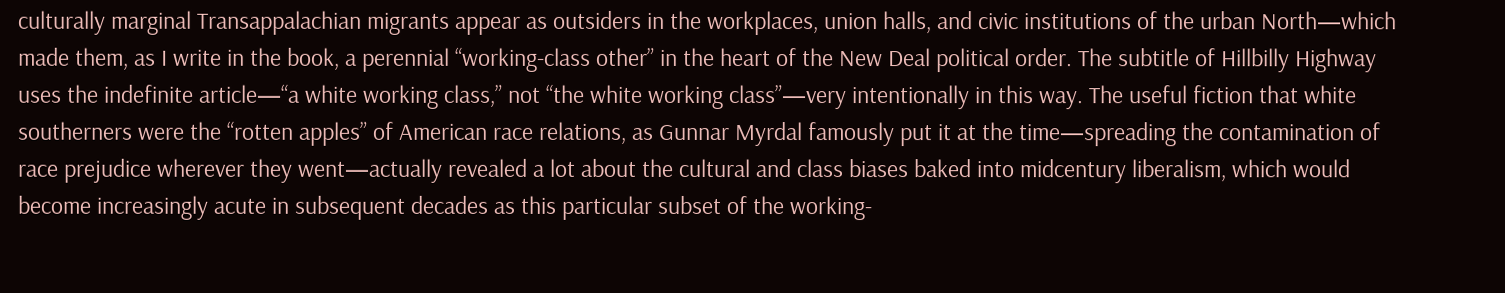culturally marginal Transappalachian migrants appear as outsiders in the workplaces, union halls, and civic institutions of the urban North—which made them, as I write in the book, a perennial “working-class other” in the heart of the New Deal political order. The subtitle of Hillbilly Highway uses the indefinite article—“a white working class,” not “the white working class”—very intentionally in this way. The useful fiction that white southerners were the “rotten apples” of American race relations, as Gunnar Myrdal famously put it at the time—spreading the contamination of race prejudice wherever they went—actually revealed a lot about the cultural and class biases baked into midcentury liberalism, which would become increasingly acute in subsequent decades as this particular subset of the working-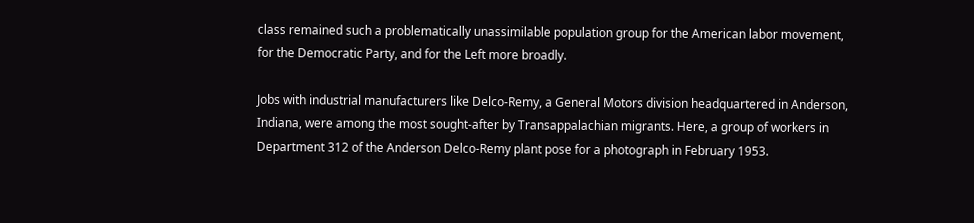class remained such a problematically unassimilable population group for the American labor movement, for the Democratic Party, and for the Left more broadly.

Jobs with industrial manufacturers like Delco-Remy, a General Motors division headquartered in Anderson, Indiana, were among the most sought-after by Transappalachian migrants. Here, a group of workers in Department 312 of the Anderson Delco-Remy plant pose for a photograph in February 1953.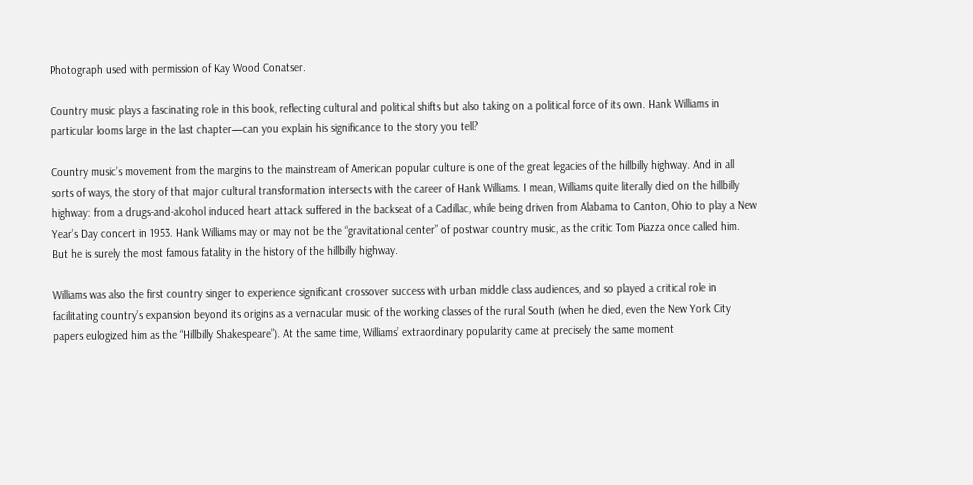Photograph used with permission of Kay Wood Conatser.

Country music plays a fascinating role in this book, reflecting cultural and political shifts but also taking on a political force of its own. Hank Williams in particular looms large in the last chapter—can you explain his significance to the story you tell?

Country music’s movement from the margins to the mainstream of American popular culture is one of the great legacies of the hillbilly highway. And in all sorts of ways, the story of that major cultural transformation intersects with the career of Hank Williams. I mean, Williams quite literally died on the hillbilly highway: from a drugs-and-alcohol induced heart attack suffered in the backseat of a Cadillac, while being driven from Alabama to Canton, Ohio to play a New Year’s Day concert in 1953. Hank Williams may or may not be the “gravitational center” of postwar country music, as the critic Tom Piazza once called him. But he is surely the most famous fatality in the history of the hillbilly highway.

Williams was also the first country singer to experience significant crossover success with urban middle class audiences, and so played a critical role in facilitating country’s expansion beyond its origins as a vernacular music of the working classes of the rural South (when he died, even the New York City papers eulogized him as the “Hillbilly Shakespeare”). At the same time, Williams’ extraordinary popularity came at precisely the same moment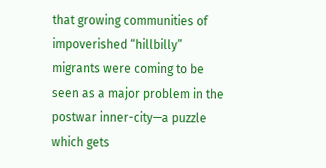that growing communities of impoverished “hillbilly” migrants were coming to be seen as a major problem in the postwar inner-city—a puzzle which gets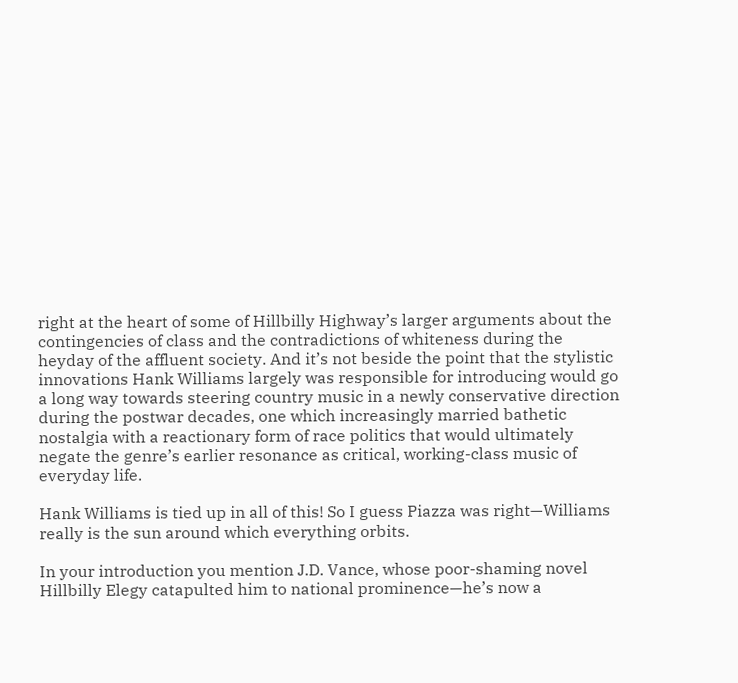right at the heart of some of Hillbilly Highway’s larger arguments about the contingencies of class and the contradictions of whiteness during the heyday of the affluent society. And it’s not beside the point that the stylistic innovations Hank Williams largely was responsible for introducing would go a long way towards steering country music in a newly conservative direction during the postwar decades, one which increasingly married bathetic nostalgia with a reactionary form of race politics that would ultimately negate the genre’s earlier resonance as critical, working-class music of everyday life.

Hank Williams is tied up in all of this! So I guess Piazza was right—Williams really is the sun around which everything orbits.

In your introduction you mention J.D. Vance, whose poor-shaming novel Hillbilly Elegy catapulted him to national prominence—he’s now a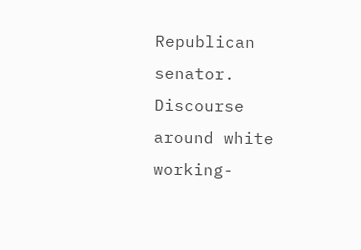Republican senator. Discourse around white working-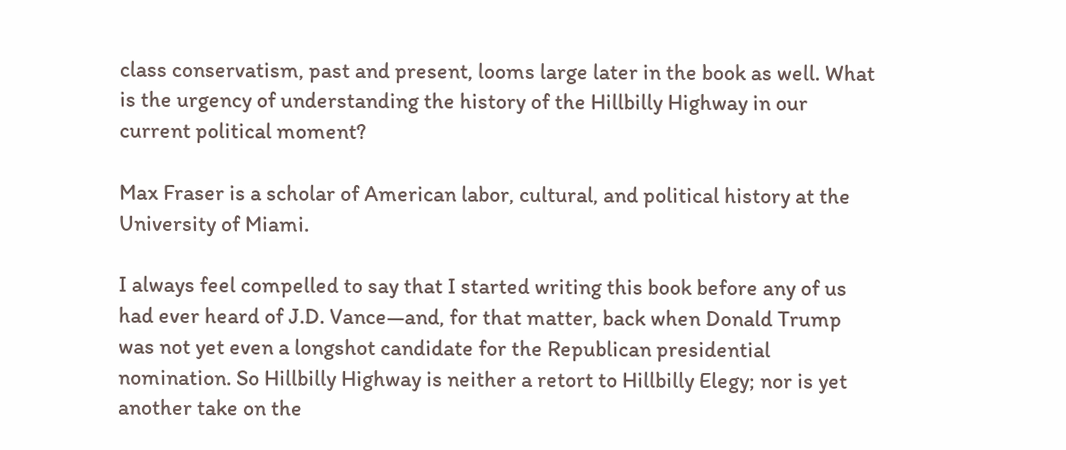class conservatism, past and present, looms large later in the book as well. What is the urgency of understanding the history of the Hillbilly Highway in our current political moment?

Max Fraser is a scholar of American labor, cultural, and political history at the University of Miami.

I always feel compelled to say that I started writing this book before any of us had ever heard of J.D. Vance—and, for that matter, back when Donald Trump was not yet even a longshot candidate for the Republican presidential nomination. So Hillbilly Highway is neither a retort to Hillbilly Elegy; nor is yet another take on the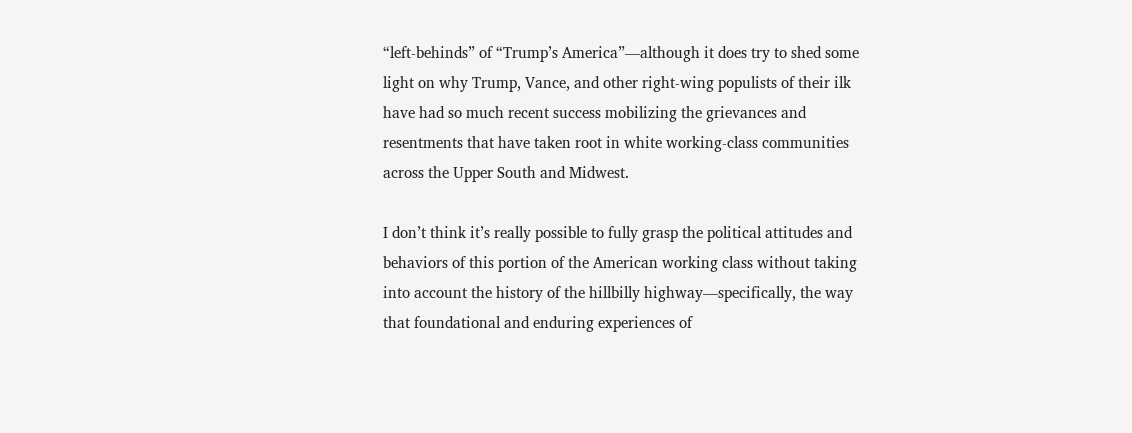“left-behinds” of “Trump’s America”—although it does try to shed some light on why Trump, Vance, and other right-wing populists of their ilk have had so much recent success mobilizing the grievances and resentments that have taken root in white working-class communities across the Upper South and Midwest.

I don’t think it’s really possible to fully grasp the political attitudes and behaviors of this portion of the American working class without taking into account the history of the hillbilly highway—specifically, the way that foundational and enduring experiences of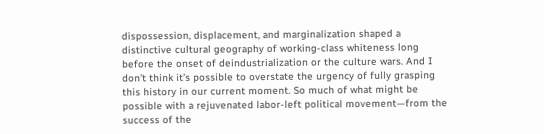dispossession, displacement, and marginalization shaped a distinctive cultural geography of working-class whiteness long before the onset of deindustrialization or the culture wars. And I don’t think it’s possible to overstate the urgency of fully grasping this history in our current moment. So much of what might be possible with a rejuvenated labor-left political movement—from the success of the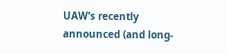UAW’s recently announced (and long-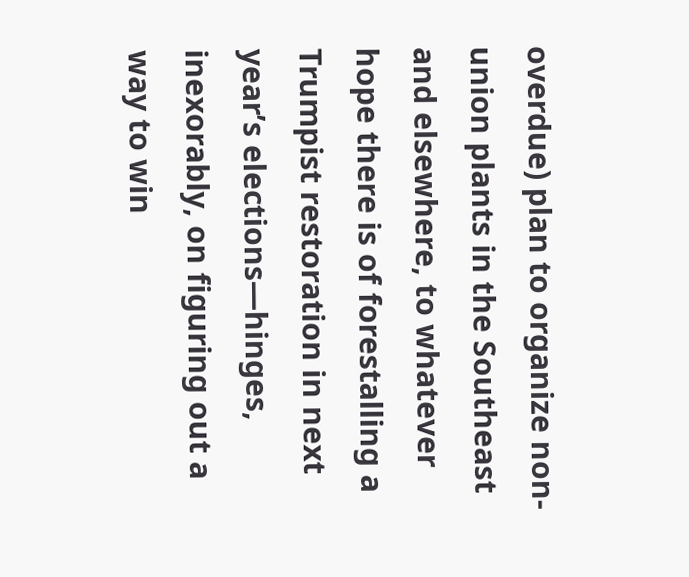overdue) plan to organize non-union plants in the Southeast and elsewhere, to whatever hope there is of forestalling a Trumpist restoration in next year’s elections—hinges, inexorably, on figuring out a way to win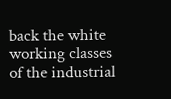back the white working classes of the industrial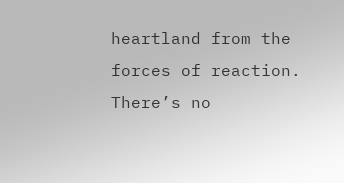heartland from the forces of reaction. There’s no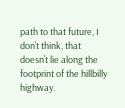path to that future, I don’t think, that doesn’t lie along the footprint of the hillbilly highway.